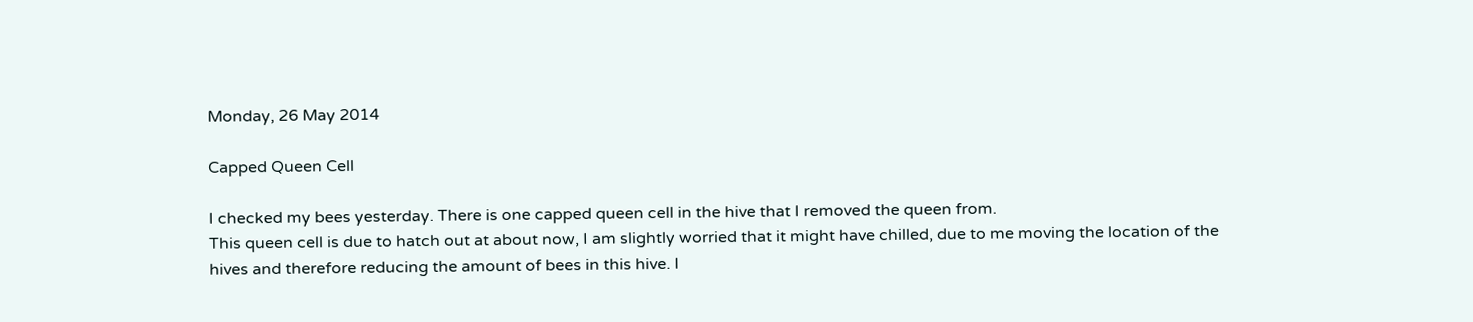Monday, 26 May 2014

Capped Queen Cell

I checked my bees yesterday. There is one capped queen cell in the hive that I removed the queen from.
This queen cell is due to hatch out at about now, I am slightly worried that it might have chilled, due to me moving the location of the hives and therefore reducing the amount of bees in this hive. I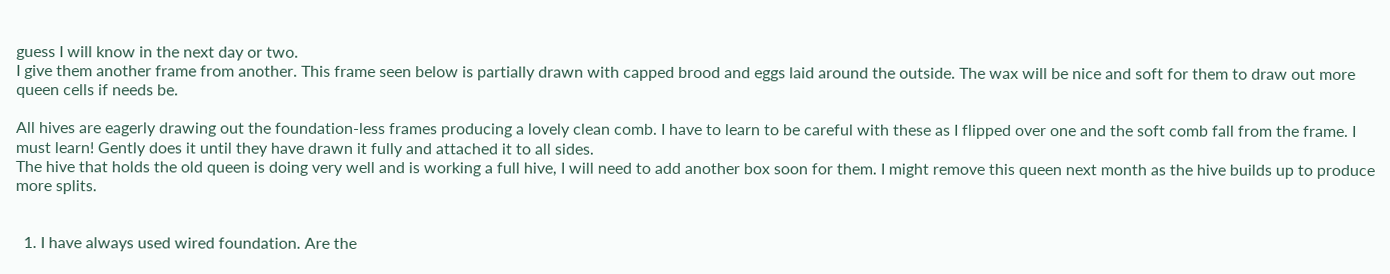guess I will know in the next day or two.
I give them another frame from another. This frame seen below is partially drawn with capped brood and eggs laid around the outside. The wax will be nice and soft for them to draw out more queen cells if needs be.

All hives are eagerly drawing out the foundation-less frames producing a lovely clean comb. I have to learn to be careful with these as I flipped over one and the soft comb fall from the frame. I must learn! Gently does it until they have drawn it fully and attached it to all sides.
The hive that holds the old queen is doing very well and is working a full hive, I will need to add another box soon for them. I might remove this queen next month as the hive builds up to produce more splits.


  1. I have always used wired foundation. Are the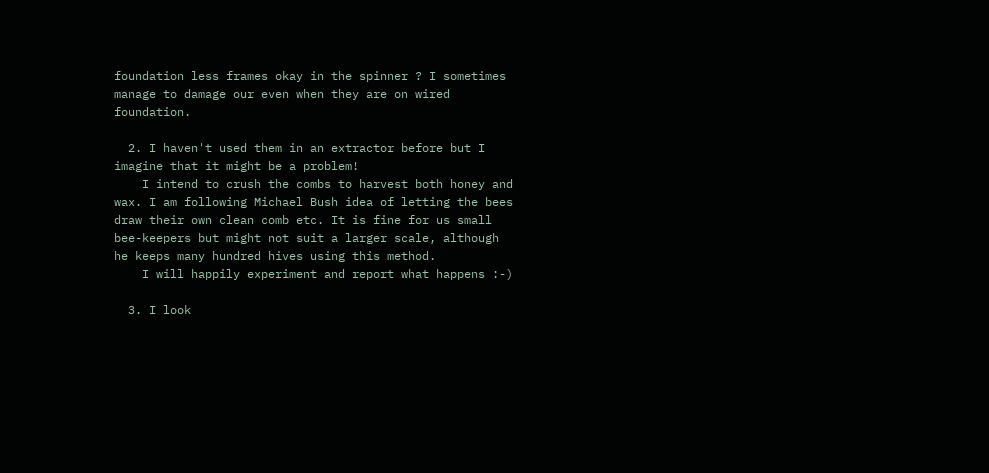foundation less frames okay in the spinner ? I sometimes manage to damage our even when they are on wired foundation.

  2. I haven't used them in an extractor before but I imagine that it might be a problem!
    I intend to crush the combs to harvest both honey and wax. I am following Michael Bush idea of letting the bees draw their own clean comb etc. It is fine for us small bee-keepers but might not suit a larger scale, although he keeps many hundred hives using this method.
    I will happily experiment and report what happens :-)

  3. I look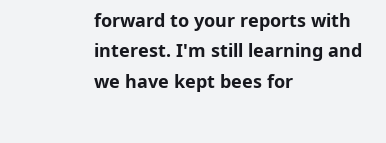forward to your reports with interest. I'm still learning and we have kept bees for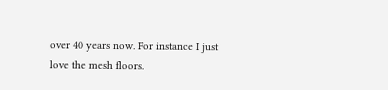over 40 years now. For instance I just love the mesh floors.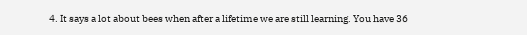4. It says a lot about bees when after a lifetime we are still learning. You have 36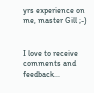yrs experience on me, master Gill ;-)


I love to receive comments and feedback...